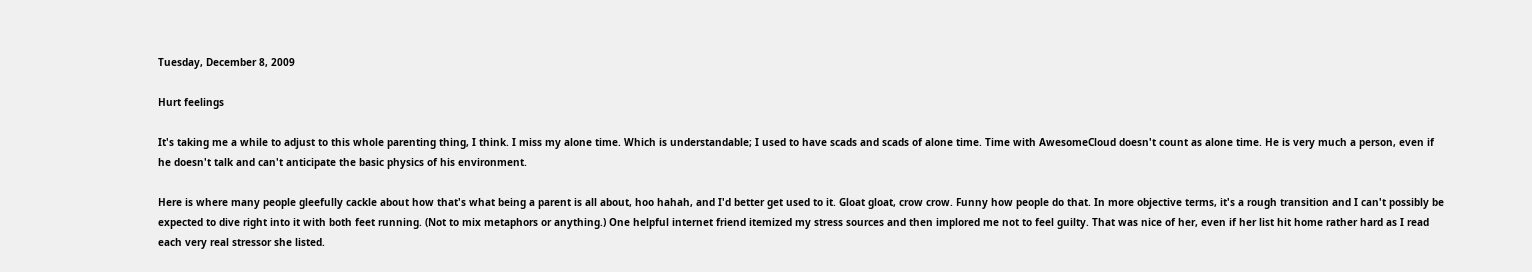Tuesday, December 8, 2009

Hurt feelings

It's taking me a while to adjust to this whole parenting thing, I think. I miss my alone time. Which is understandable; I used to have scads and scads of alone time. Time with AwesomeCloud doesn't count as alone time. He is very much a person, even if he doesn't talk and can't anticipate the basic physics of his environment.

Here is where many people gleefully cackle about how that's what being a parent is all about, hoo hahah, and I'd better get used to it. Gloat gloat, crow crow. Funny how people do that. In more objective terms, it's a rough transition and I can't possibly be expected to dive right into it with both feet running. (Not to mix metaphors or anything.) One helpful internet friend itemized my stress sources and then implored me not to feel guilty. That was nice of her, even if her list hit home rather hard as I read each very real stressor she listed.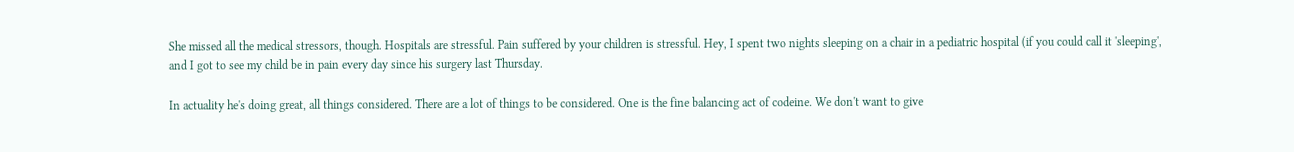She missed all the medical stressors, though. Hospitals are stressful. Pain suffered by your children is stressful. Hey, I spent two nights sleeping on a chair in a pediatric hospital (if you could call it 'sleeping', and I got to see my child be in pain every day since his surgery last Thursday.

In actuality he's doing great, all things considered. There are a lot of things to be considered. One is the fine balancing act of codeine. We don't want to give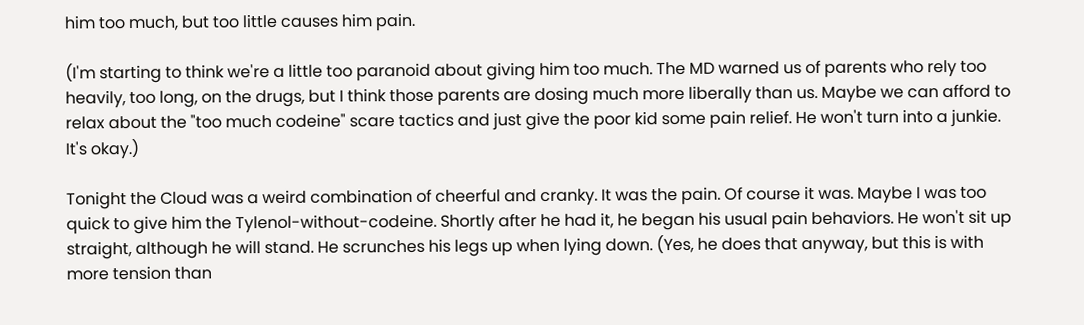him too much, but too little causes him pain.

(I'm starting to think we're a little too paranoid about giving him too much. The MD warned us of parents who rely too heavily, too long, on the drugs, but I think those parents are dosing much more liberally than us. Maybe we can afford to relax about the "too much codeine" scare tactics and just give the poor kid some pain relief. He won't turn into a junkie. It's okay.)

Tonight the Cloud was a weird combination of cheerful and cranky. It was the pain. Of course it was. Maybe I was too quick to give him the Tylenol-without-codeine. Shortly after he had it, he began his usual pain behaviors. He won't sit up straight, although he will stand. He scrunches his legs up when lying down. (Yes, he does that anyway, but this is with more tension than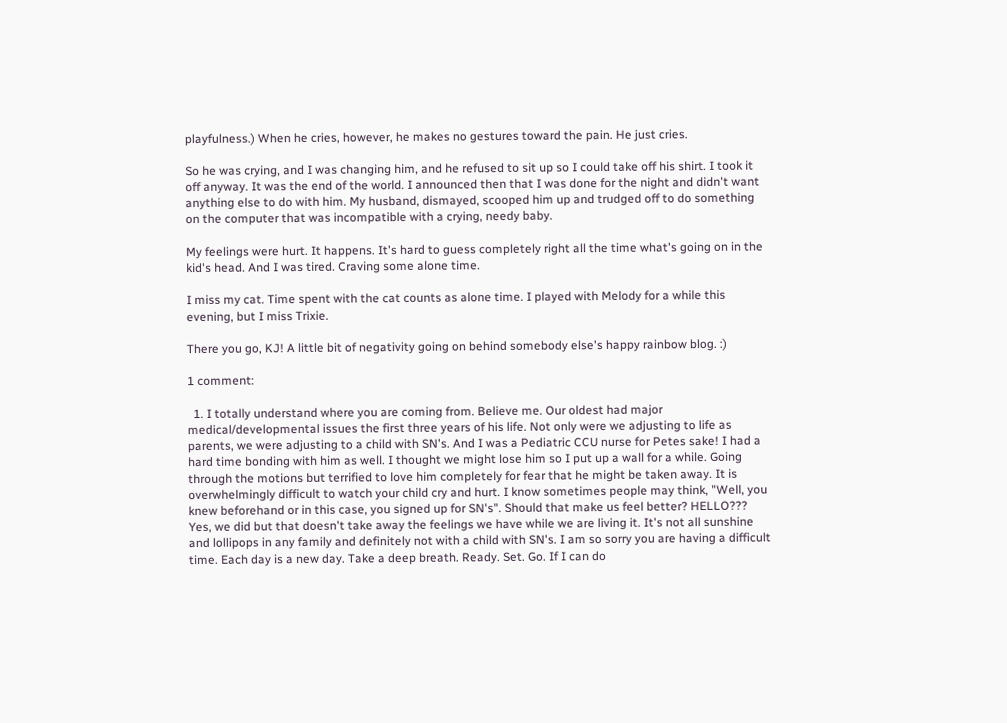playfulness.) When he cries, however, he makes no gestures toward the pain. He just cries.

So he was crying, and I was changing him, and he refused to sit up so I could take off his shirt. I took it off anyway. It was the end of the world. I announced then that I was done for the night and didn't want anything else to do with him. My husband, dismayed, scooped him up and trudged off to do something on the computer that was incompatible with a crying, needy baby.

My feelings were hurt. It happens. It's hard to guess completely right all the time what's going on in the kid's head. And I was tired. Craving some alone time.

I miss my cat. Time spent with the cat counts as alone time. I played with Melody for a while this evening, but I miss Trixie.

There you go, KJ! A little bit of negativity going on behind somebody else's happy rainbow blog. :)

1 comment:

  1. I totally understand where you are coming from. Believe me. Our oldest had major medical/developmental issues the first three years of his life. Not only were we adjusting to life as parents, we were adjusting to a child with SN's. And I was a Pediatric CCU nurse for Petes sake! I had a hard time bonding with him as well. I thought we might lose him so I put up a wall for a while. Going through the motions but terrified to love him completely for fear that he might be taken away. It is overwhelmingly difficult to watch your child cry and hurt. I know sometimes people may think, "Well, you knew beforehand or in this case, you signed up for SN's". Should that make us feel better? HELLO??? Yes, we did but that doesn't take away the feelings we have while we are living it. It's not all sunshine and lollipops in any family and definitely not with a child with SN's. I am so sorry you are having a difficult time. Each day is a new day. Take a deep breath. Ready. Set. Go. If I can do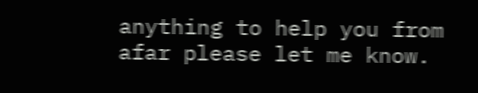anything to help you from afar please let me know.